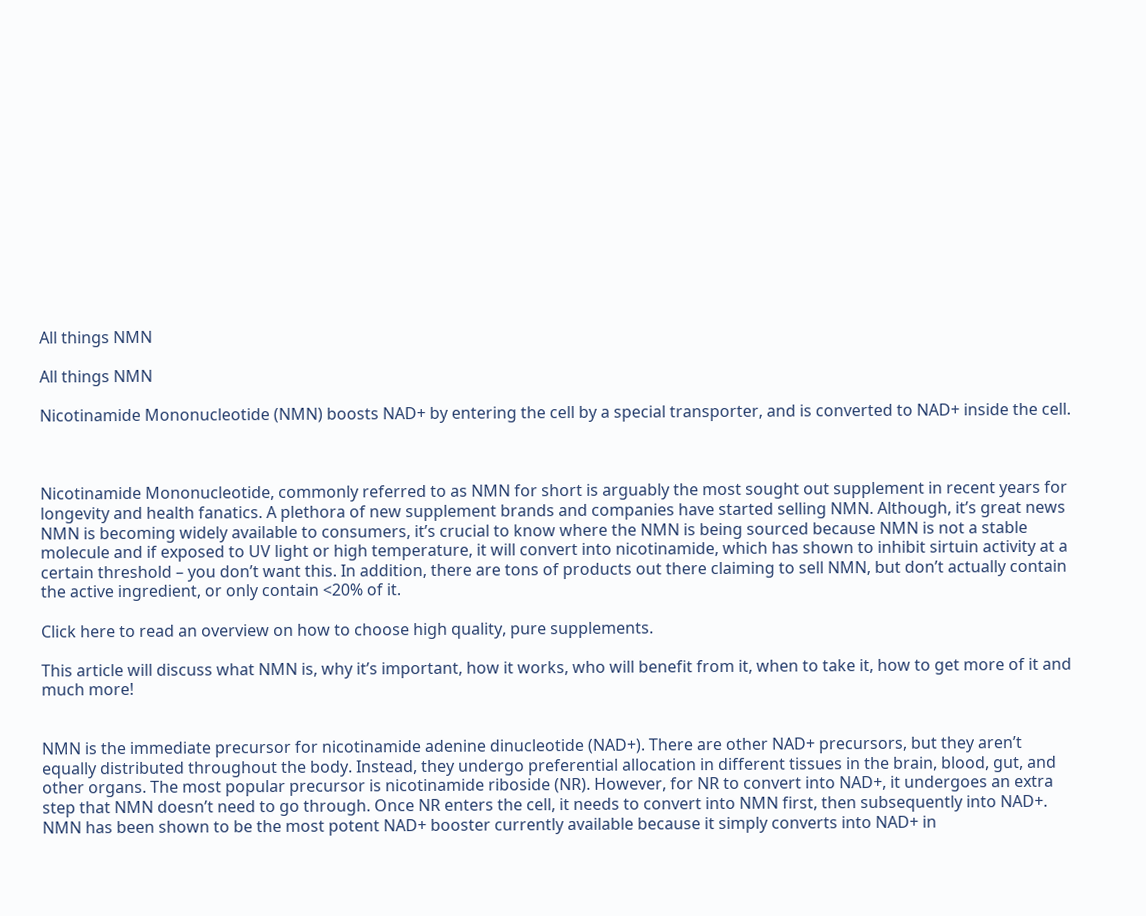All things NMN

All things NMN

Nicotinamide Mononucleotide (NMN) boosts NAD+ by entering the cell by a special transporter, and is converted to NAD+ inside the cell.



Nicotinamide Mononucleotide, commonly referred to as NMN for short is arguably the most sought out supplement in recent years for longevity and health fanatics. A plethora of new supplement brands and companies have started selling NMN. Although, it’s great news NMN is becoming widely available to consumers, it’s crucial to know where the NMN is being sourced because NMN is not a stable molecule and if exposed to UV light or high temperature, it will convert into nicotinamide, which has shown to inhibit sirtuin activity at a certain threshold – you don’t want this. In addition, there are tons of products out there claiming to sell NMN, but don’t actually contain the active ingredient, or only contain <20% of it.

Click here to read an overview on how to choose high quality, pure supplements.

This article will discuss what NMN is, why it’s important, how it works, who will benefit from it, when to take it, how to get more of it and much more!


NMN is the immediate precursor for nicotinamide adenine dinucleotide (NAD+). There are other NAD+ precursors, but they aren’t equally distributed throughout the body. Instead, they undergo preferential allocation in different tissues in the brain, blood, gut, and other organs. The most popular precursor is nicotinamide riboside (NR). However, for NR to convert into NAD+, it undergoes an extra step that NMN doesn’t need to go through. Once NR enters the cell, it needs to convert into NMN first, then subsequently into NAD+. NMN has been shown to be the most potent NAD+ booster currently available because it simply converts into NAD+ in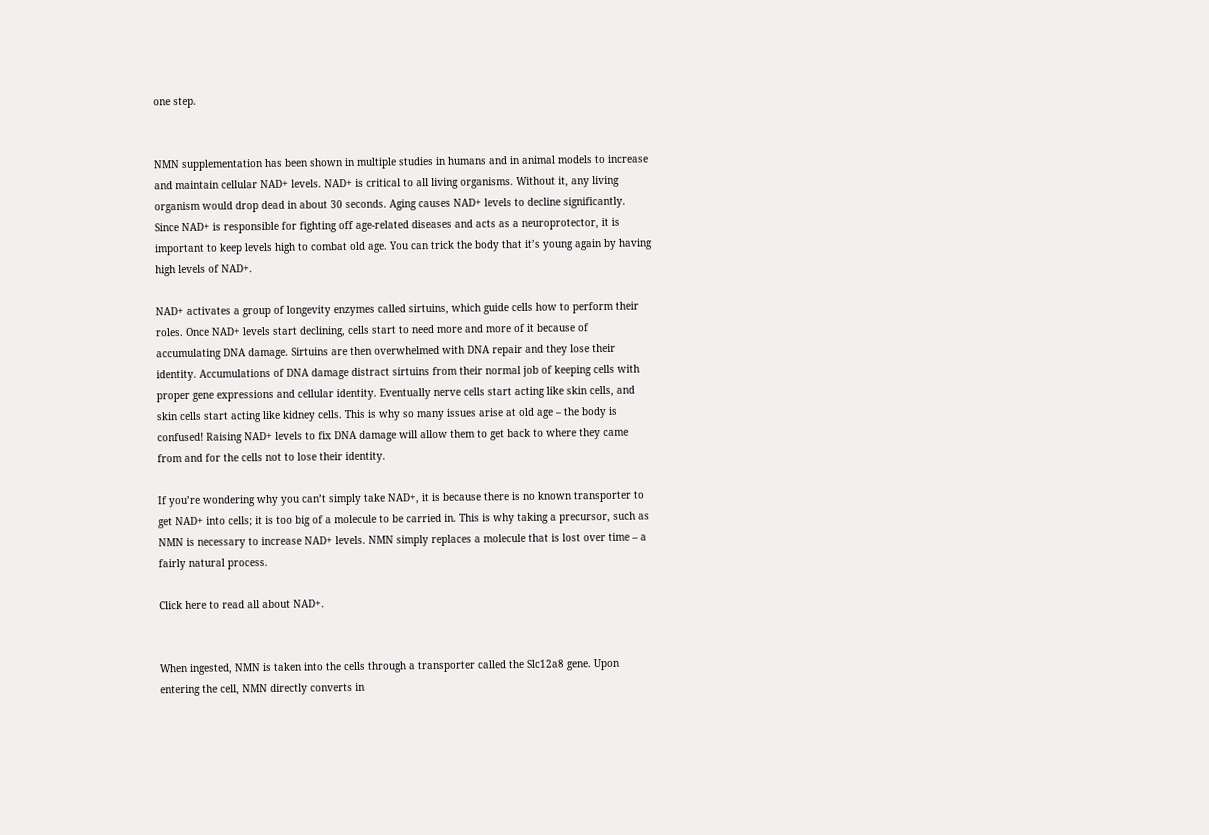one step.


NMN supplementation has been shown in multiple studies in humans and in animal models to increase and maintain cellular NAD+ levels. NAD+ is critical to all living organisms. Without it, any living organism would drop dead in about 30 seconds. Aging causes NAD+ levels to decline significantly. Since NAD+ is responsible for fighting off age-related diseases and acts as a neuroprotector, it is important to keep levels high to combat old age. You can trick the body that it’s young again by having high levels of NAD+.

NAD+ activates a group of longevity enzymes called sirtuins, which guide cells how to perform their roles. Once NAD+ levels start declining, cells start to need more and more of it because of accumulating DNA damage. Sirtuins are then overwhelmed with DNA repair and they lose their identity. Accumulations of DNA damage distract sirtuins from their normal job of keeping cells with proper gene expressions and cellular identity. Eventually nerve cells start acting like skin cells, and skin cells start acting like kidney cells. This is why so many issues arise at old age – the body is confused! Raising NAD+ levels to fix DNA damage will allow them to get back to where they came from and for the cells not to lose their identity.

If you’re wondering why you can’t simply take NAD+, it is because there is no known transporter to get NAD+ into cells; it is too big of a molecule to be carried in. This is why taking a precursor, such as NMN is necessary to increase NAD+ levels. NMN simply replaces a molecule that is lost over time – a fairly natural process.

Click here to read all about NAD+.


When ingested, NMN is taken into the cells through a transporter called the Slc12a8 gene. Upon entering the cell, NMN directly converts in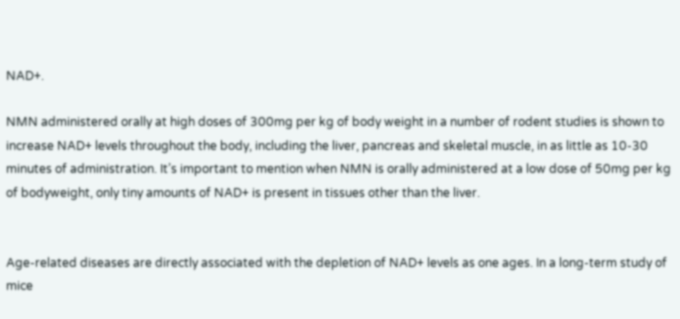NAD+.

NMN administered orally at high doses of 300mg per kg of body weight in a number of rodent studies is shown to increase NAD+ levels throughout the body, including the liver, pancreas and skeletal muscle, in as little as 10-30 minutes of administration. It’s important to mention when NMN is orally administered at a low dose of 50mg per kg of bodyweight, only tiny amounts of NAD+ is present in tissues other than the liver.


Age-related diseases are directly associated with the depletion of NAD+ levels as one ages. In a long-term study of mice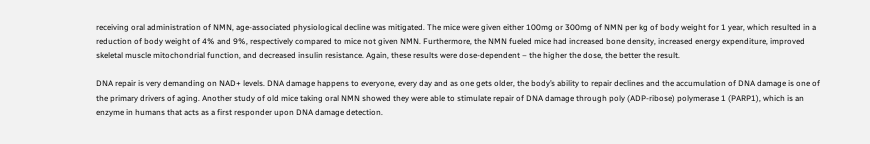receiving oral administration of NMN, age-associated physiological decline was mitigated. The mice were given either 100mg or 300mg of NMN per kg of body weight for 1 year, which resulted in a reduction of body weight of 4% and 9%, respectively compared to mice not given NMN. Furthermore, the NMN fueled mice had increased bone density, increased energy expenditure, improved skeletal muscle mitochondrial function, and decreased insulin resistance. Again, these results were dose-dependent – the higher the dose, the better the result.

DNA repair is very demanding on NAD+ levels. DNA damage happens to everyone, every day and as one gets older, the body’s ability to repair declines and the accumulation of DNA damage is one of the primary drivers of aging. Another study of old mice taking oral NMN showed they were able to stimulate repair of DNA damage through poly (ADP-ribose) polymerase 1 (PARP1), which is an enzyme in humans that acts as a first responder upon DNA damage detection.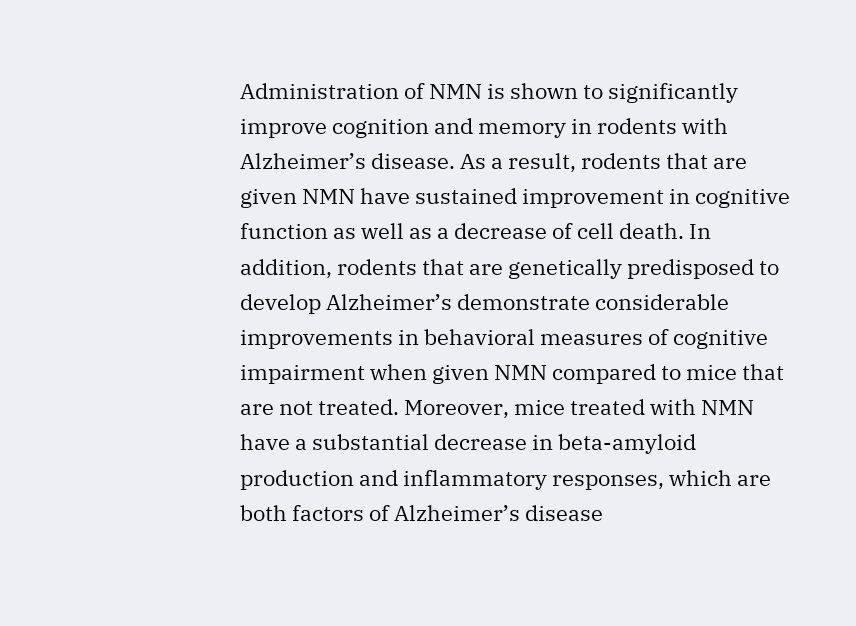Administration of NMN is shown to significantly improve cognition and memory in rodents with Alzheimer’s disease. As a result, rodents that are given NMN have sustained improvement in cognitive function as well as a decrease of cell death. In addition, rodents that are genetically predisposed to develop Alzheimer’s demonstrate considerable improvements in behavioral measures of cognitive impairment when given NMN compared to mice that are not treated. Moreover, mice treated with NMN have a substantial decrease in beta-amyloid production and inflammatory responses, which are both factors of Alzheimer’s disease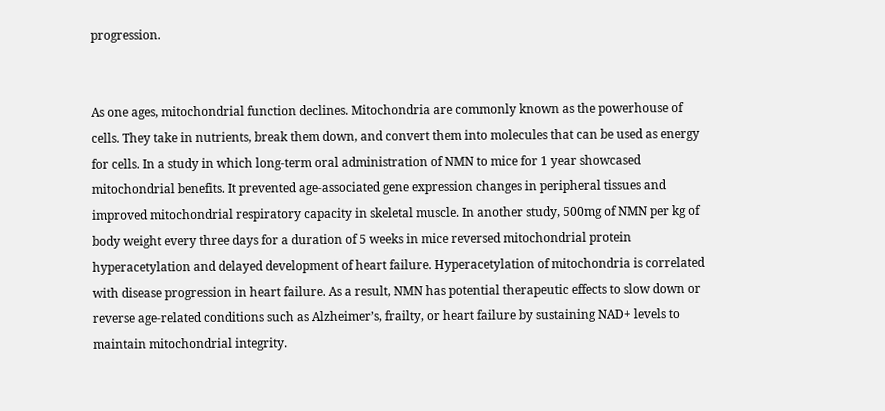progression.


As one ages, mitochondrial function declines. Mitochondria are commonly known as the powerhouse of cells. They take in nutrients, break them down, and convert them into molecules that can be used as energy for cells. In a study in which long-term oral administration of NMN to mice for 1 year showcased mitochondrial benefits. It prevented age-associated gene expression changes in peripheral tissues and improved mitochondrial respiratory capacity in skeletal muscle. In another study, 500mg of NMN per kg of body weight every three days for a duration of 5 weeks in mice reversed mitochondrial protein hyperacetylation and delayed development of heart failure. Hyperacetylation of mitochondria is correlated with disease progression in heart failure. As a result, NMN has potential therapeutic effects to slow down or reverse age-related conditions such as Alzheimer’s, frailty, or heart failure by sustaining NAD+ levels to maintain mitochondrial integrity.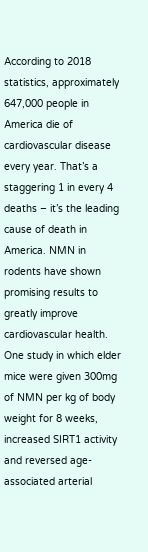According to 2018 statistics, approximately 647,000 people in America die of cardiovascular disease every year. That’s a staggering 1 in every 4 deaths – it’s the leading cause of death in America. NMN in rodents have shown promising results to greatly improve cardiovascular health. One study in which elder mice were given 300mg of NMN per kg of body weight for 8 weeks, increased SIRT1 activity and reversed age-associated arterial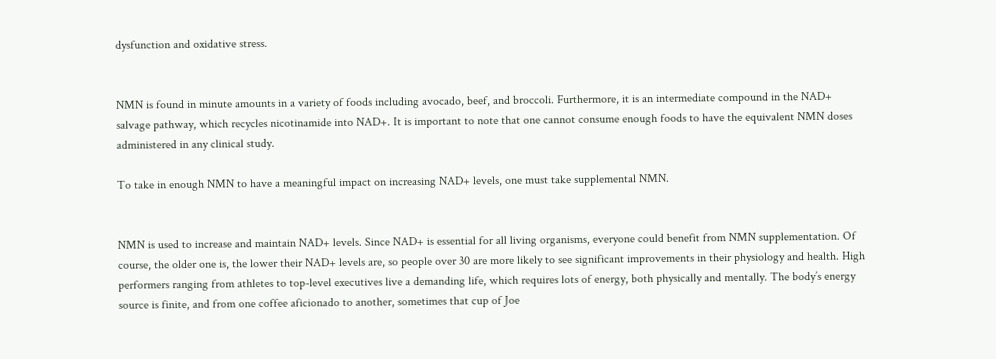dysfunction and oxidative stress.


NMN is found in minute amounts in a variety of foods including avocado, beef, and broccoli. Furthermore, it is an intermediate compound in the NAD+ salvage pathway, which recycles nicotinamide into NAD+. It is important to note that one cannot consume enough foods to have the equivalent NMN doses administered in any clinical study.

To take in enough NMN to have a meaningful impact on increasing NAD+ levels, one must take supplemental NMN.


NMN is used to increase and maintain NAD+ levels. Since NAD+ is essential for all living organisms, everyone could benefit from NMN supplementation. Of course, the older one is, the lower their NAD+ levels are, so people over 30 are more likely to see significant improvements in their physiology and health. High performers ranging from athletes to top-level executives live a demanding life, which requires lots of energy, both physically and mentally. The body’s energy source is finite, and from one coffee aficionado to another, sometimes that cup of Joe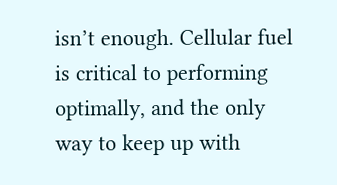isn’t enough. Cellular fuel is critical to performing optimally, and the only way to keep up with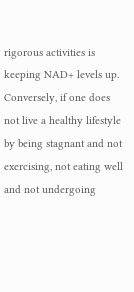rigorous activities is keeping NAD+ levels up. Conversely, if one does not live a healthy lifestyle by being stagnant and not exercising, not eating well and not undergoing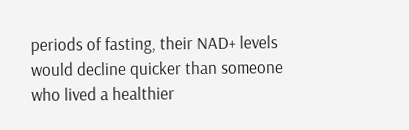periods of fasting, their NAD+ levels would decline quicker than someone who lived a healthier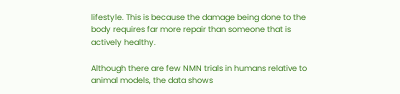lifestyle. This is because the damage being done to the body requires far more repair than someone that is actively healthy.

Although there are few NMN trials in humans relative to animal models, the data shows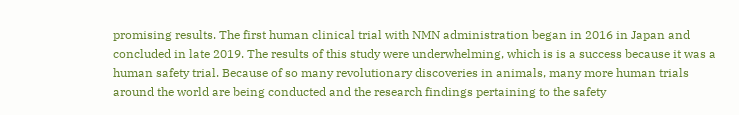promising results. The first human clinical trial with NMN administration began in 2016 in Japan and concluded in late 2019. The results of this study were underwhelming, which is is a success because it was a human safety trial. Because of so many revolutionary discoveries in animals, many more human trials around the world are being conducted and the research findings pertaining to the safety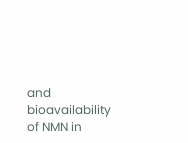and bioavailability of NMN in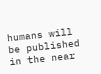humans will be published in the near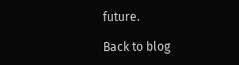future.

Back to blog